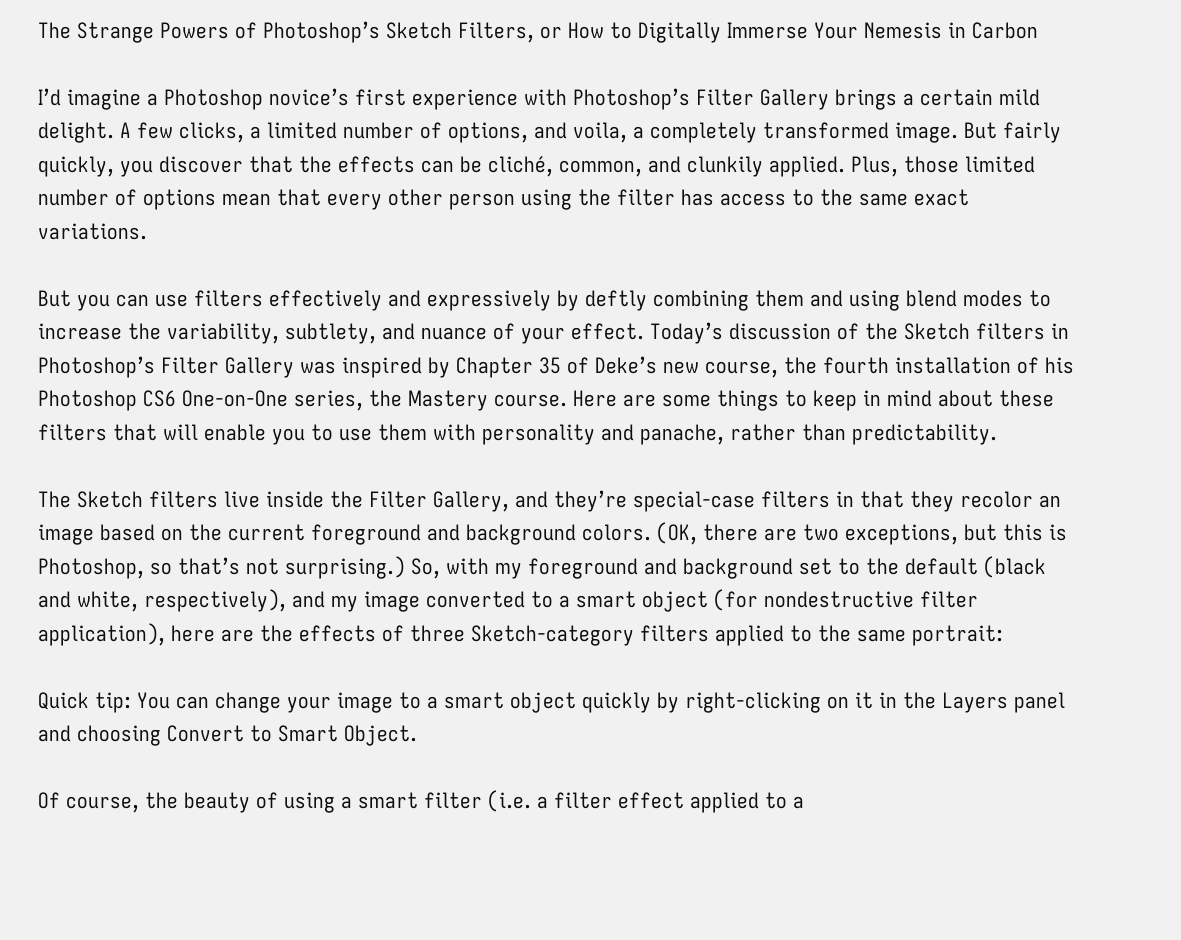The Strange Powers of Photoshop’s Sketch Filters, or How to Digitally Immerse Your Nemesis in Carbon

I’d imagine a Photoshop novice’s first experience with Photoshop’s Filter Gallery brings a certain mild delight. A few clicks, a limited number of options, and voila, a completely transformed image. But fairly quickly, you discover that the effects can be cliché, common, and clunkily applied. Plus, those limited number of options mean that every other person using the filter has access to the same exact variations.

But you can use filters effectively and expressively by deftly combining them and using blend modes to increase the variability, subtlety, and nuance of your effect. Today’s discussion of the Sketch filters in Photoshop’s Filter Gallery was inspired by Chapter 35 of Deke’s new course, the fourth installation of his Photoshop CS6 One-on-One series, the Mastery course. Here are some things to keep in mind about these filters that will enable you to use them with personality and panache, rather than predictability.

The Sketch filters live inside the Filter Gallery, and they’re special-case filters in that they recolor an image based on the current foreground and background colors. (OK, there are two exceptions, but this is Photoshop, so that’s not surprising.) So, with my foreground and background set to the default (black and white, respectively), and my image converted to a smart object (for nondestructive filter application), here are the effects of three Sketch-category filters applied to the same portrait:

Quick tip: You can change your image to a smart object quickly by right-clicking on it in the Layers panel and choosing Convert to Smart Object.

Of course, the beauty of using a smart filter (i.e. a filter effect applied to a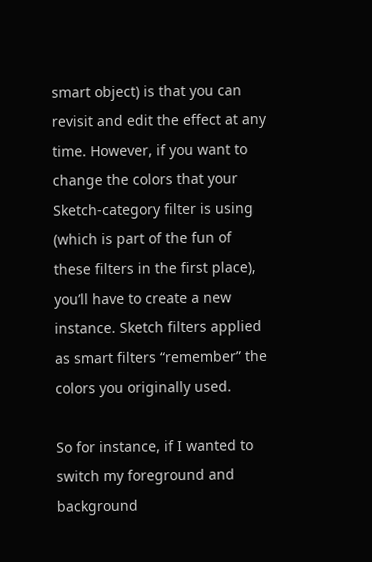smart object) is that you can revisit and edit the effect at any time. However, if you want to change the colors that your Sketch-category filter is using (which is part of the fun of these filters in the first place), you’ll have to create a new instance. Sketch filters applied as smart filters “remember” the colors you originally used.

So for instance, if I wanted to switch my foreground and background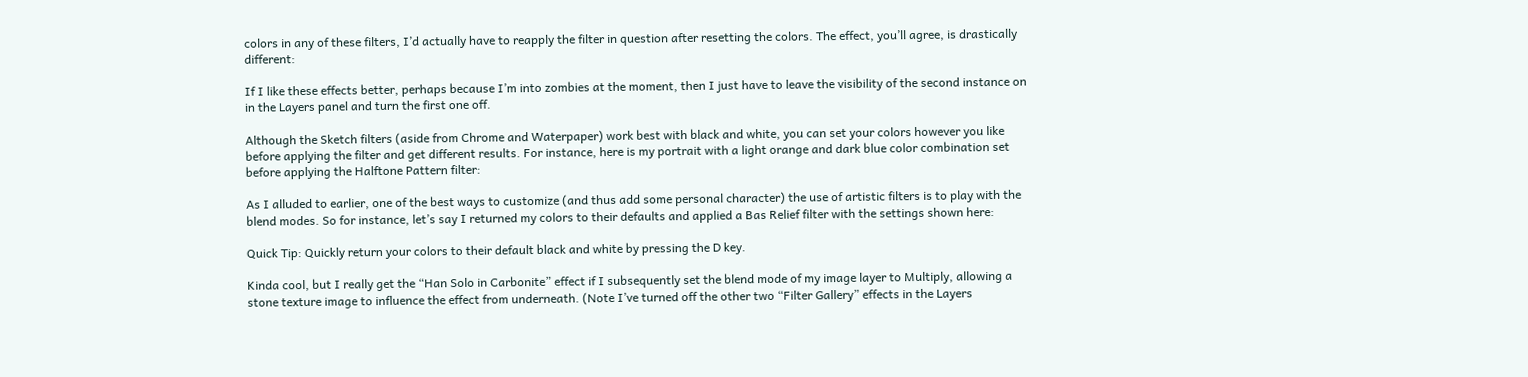colors in any of these filters, I’d actually have to reapply the filter in question after resetting the colors. The effect, you’ll agree, is drastically different:

If I like these effects better, perhaps because I’m into zombies at the moment, then I just have to leave the visibility of the second instance on in the Layers panel and turn the first one off.

Although the Sketch filters (aside from Chrome and Waterpaper) work best with black and white, you can set your colors however you like before applying the filter and get different results. For instance, here is my portrait with a light orange and dark blue color combination set before applying the Halftone Pattern filter:

As I alluded to earlier, one of the best ways to customize (and thus add some personal character) the use of artistic filters is to play with the blend modes. So for instance, let’s say I returned my colors to their defaults and applied a Bas Relief filter with the settings shown here:

Quick Tip: Quickly return your colors to their default black and white by pressing the D key.

Kinda cool, but I really get the “Han Solo in Carbonite” effect if I subsequently set the blend mode of my image layer to Multiply, allowing a stone texture image to influence the effect from underneath. (Note I’ve turned off the other two “Filter Gallery” effects in the Layers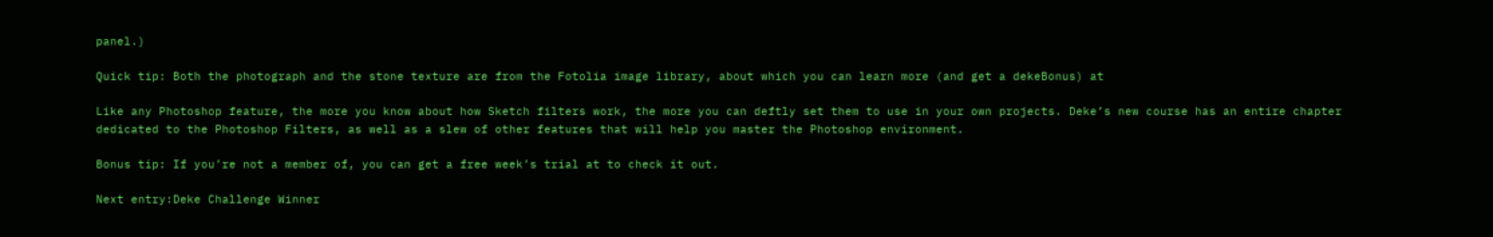panel.)

Quick tip: Both the photograph and the stone texture are from the Fotolia image library, about which you can learn more (and get a dekeBonus) at

Like any Photoshop feature, the more you know about how Sketch filters work, the more you can deftly set them to use in your own projects. Deke’s new course has an entire chapter dedicated to the Photoshop Filters, as well as a slew of other features that will help you master the Photoshop environment.

Bonus tip: If you’re not a member of, you can get a free week’s trial at to check it out.

Next entry:Deke Challenge Winner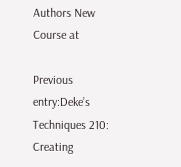Authors New Course at

Previous entry:Deke’s Techniques 210: Creating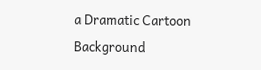a Dramatic Cartoon Background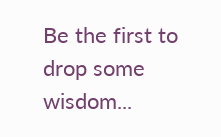Be the first to drop some wisdom...